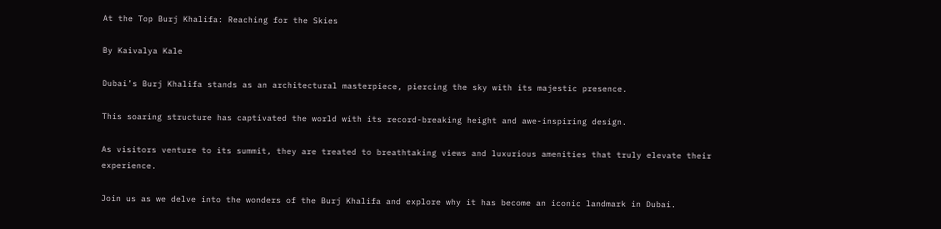At the Top Burj Khalifa: Reaching for the Skies

By Kaivalya Kale

Dubai’s Burj Khalifa stands as an architectural masterpiece, piercing the sky with its majestic presence.

This soaring structure has captivated the world with its record-breaking height and awe-inspiring design.

As visitors venture to its summit, they are treated to breathtaking views and luxurious amenities that truly elevate their experience.

Join us as we delve into the wonders of the Burj Khalifa and explore why it has become an iconic landmark in Dubai.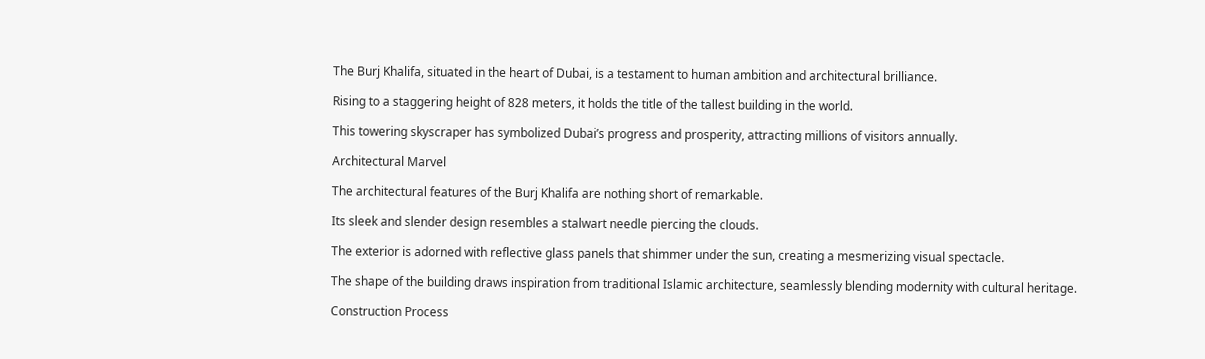The Burj Khalifa, situated in the heart of Dubai, is a testament to human ambition and architectural brilliance.

Rising to a staggering height of 828 meters, it holds the title of the tallest building in the world.

This towering skyscraper has symbolized Dubai’s progress and prosperity, attracting millions of visitors annually.

Architectural Marvel

The architectural features of the Burj Khalifa are nothing short of remarkable.

Its sleek and slender design resembles a stalwart needle piercing the clouds.

The exterior is adorned with reflective glass panels that shimmer under the sun, creating a mesmerizing visual spectacle.

The shape of the building draws inspiration from traditional Islamic architecture, seamlessly blending modernity with cultural heritage.

Construction Process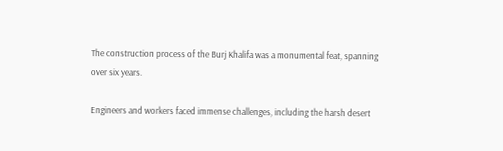The construction process of the Burj Khalifa was a monumental feat, spanning over six years.

Engineers and workers faced immense challenges, including the harsh desert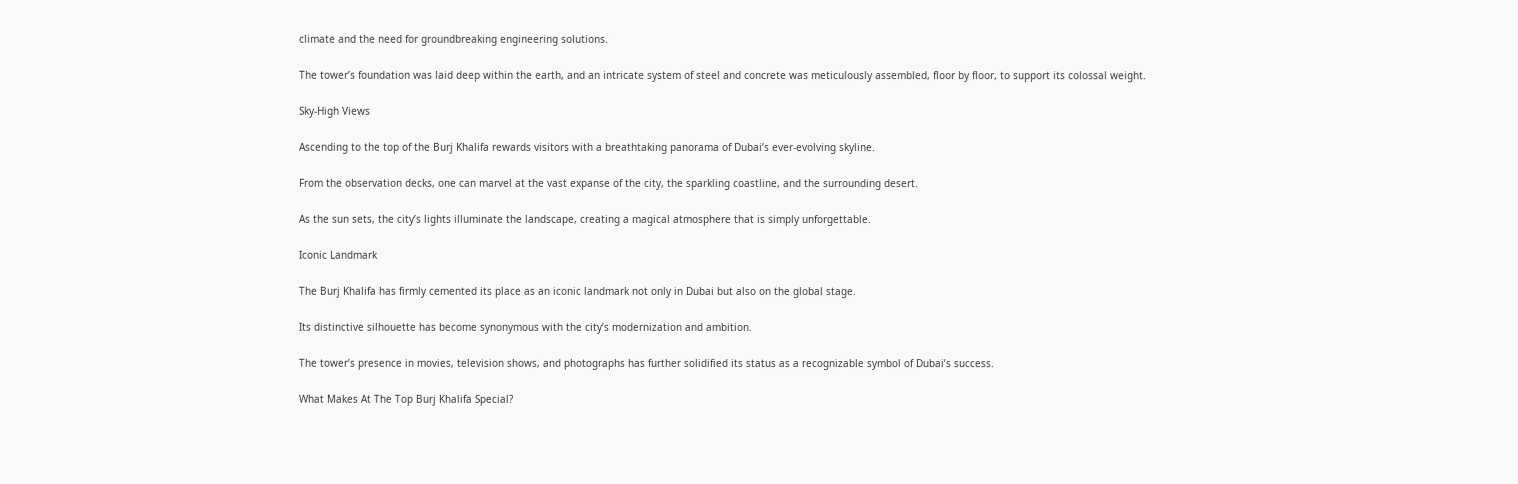climate and the need for groundbreaking engineering solutions.

The tower’s foundation was laid deep within the earth, and an intricate system of steel and concrete was meticulously assembled, floor by floor, to support its colossal weight.

Sky-High Views

Ascending to the top of the Burj Khalifa rewards visitors with a breathtaking panorama of Dubai’s ever-evolving skyline.

From the observation decks, one can marvel at the vast expanse of the city, the sparkling coastline, and the surrounding desert.

As the sun sets, the city’s lights illuminate the landscape, creating a magical atmosphere that is simply unforgettable.

Iconic Landmark

The Burj Khalifa has firmly cemented its place as an iconic landmark not only in Dubai but also on the global stage.

Its distinctive silhouette has become synonymous with the city’s modernization and ambition.

The tower’s presence in movies, television shows, and photographs has further solidified its status as a recognizable symbol of Dubai’s success.

What Makes At The Top Burj Khalifa Special?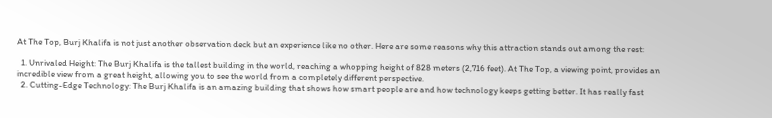At The Top, Burj Khalifa is not just another observation deck but an experience like no other. Here are some reasons why this attraction stands out among the rest:

  1. Unrivaled Height: The Burj Khalifa is the tallest building in the world, reaching a whopping height of 828 meters (2,716 feet). At The Top, a viewing point, provides an incredible view from a great height, allowing you to see the world from a completely different perspective.
  2. Cutting-Edge Technology: The Burj Khalifa is an amazing building that shows how smart people are and how technology keeps getting better. It has really fast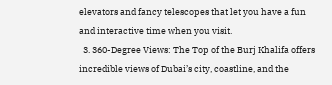elevators and fancy telescopes that let you have a fun and interactive time when you visit.
  3. 360-Degree Views: The Top of the Burj Khalifa offers incredible views of Dubai’s city, coastline, and the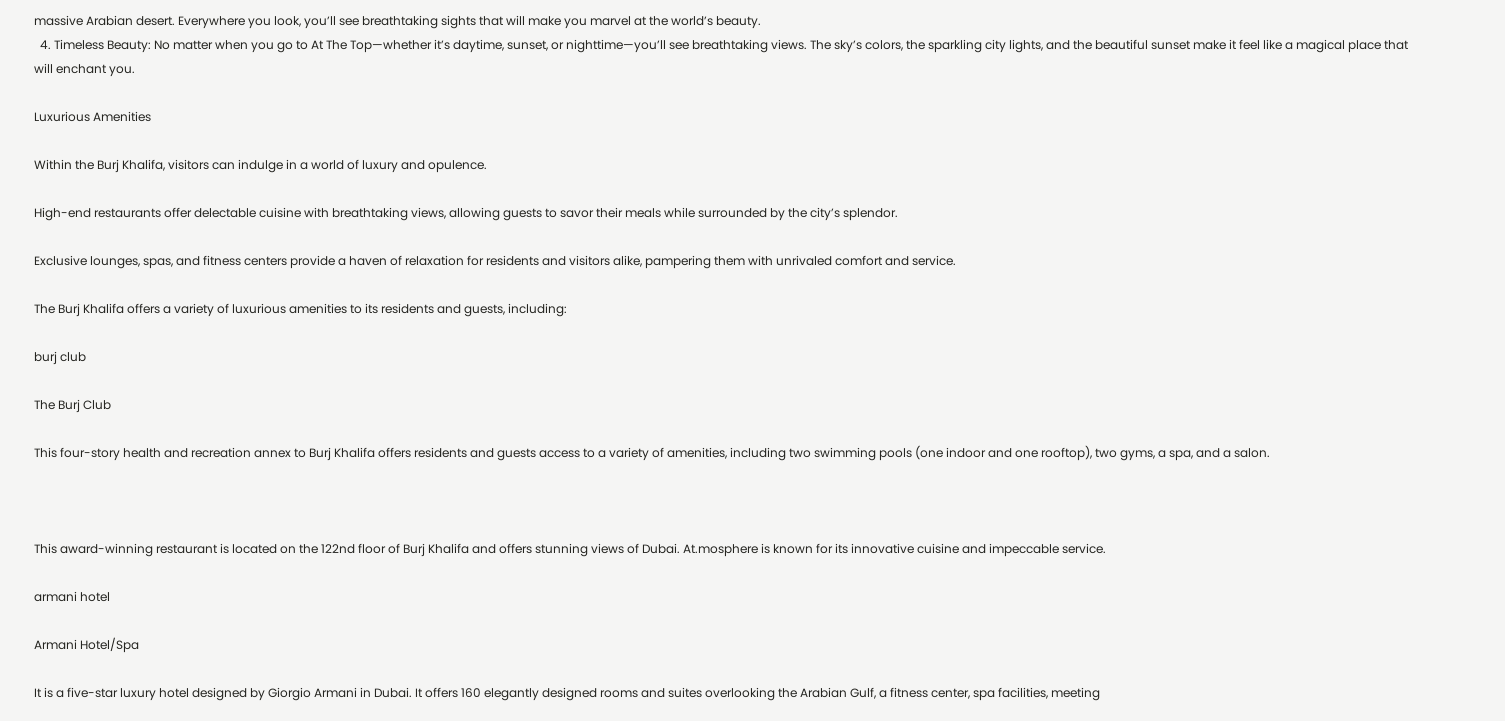massive Arabian desert. Everywhere you look, you’ll see breathtaking sights that will make you marvel at the world’s beauty.
  4. Timeless Beauty: No matter when you go to At The Top—whether it’s daytime, sunset, or nighttime—you’ll see breathtaking views. The sky’s colors, the sparkling city lights, and the beautiful sunset make it feel like a magical place that will enchant you.

Luxurious Amenities

Within the Burj Khalifa, visitors can indulge in a world of luxury and opulence.

High-end restaurants offer delectable cuisine with breathtaking views, allowing guests to savor their meals while surrounded by the city’s splendor.

Exclusive lounges, spas, and fitness centers provide a haven of relaxation for residents and visitors alike, pampering them with unrivaled comfort and service.

The Burj Khalifa offers a variety of luxurious amenities to its residents and guests, including:

burj club

The Burj Club

This four-story health and recreation annex to Burj Khalifa offers residents and guests access to a variety of amenities, including two swimming pools (one indoor and one rooftop), two gyms, a spa, and a salon.



This award-winning restaurant is located on the 122nd floor of Burj Khalifa and offers stunning views of Dubai. At.mosphere is known for its innovative cuisine and impeccable service.

armani hotel

Armani Hotel/Spa

It is a five-star luxury hotel designed by Giorgio Armani in Dubai. It offers 160 elegantly designed rooms and suites overlooking the Arabian Gulf, a fitness center, spa facilities, meeting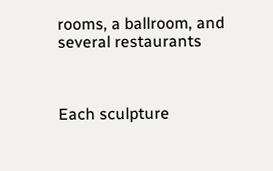rooms, a ballroom, and several restaurants



Each sculpture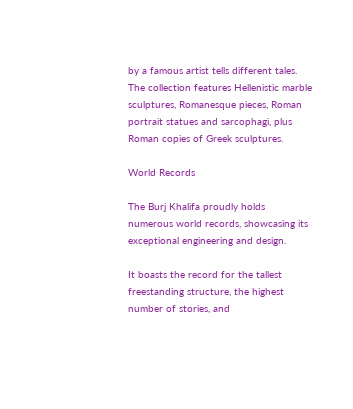by a famous artist tells different tales. The collection features Hellenistic marble sculptures, Romanesque pieces, Roman portrait statues and sarcophagi, plus Roman copies of Greek sculptures.

World Records

The Burj Khalifa proudly holds numerous world records, showcasing its exceptional engineering and design.

It boasts the record for the tallest freestanding structure, the highest number of stories, and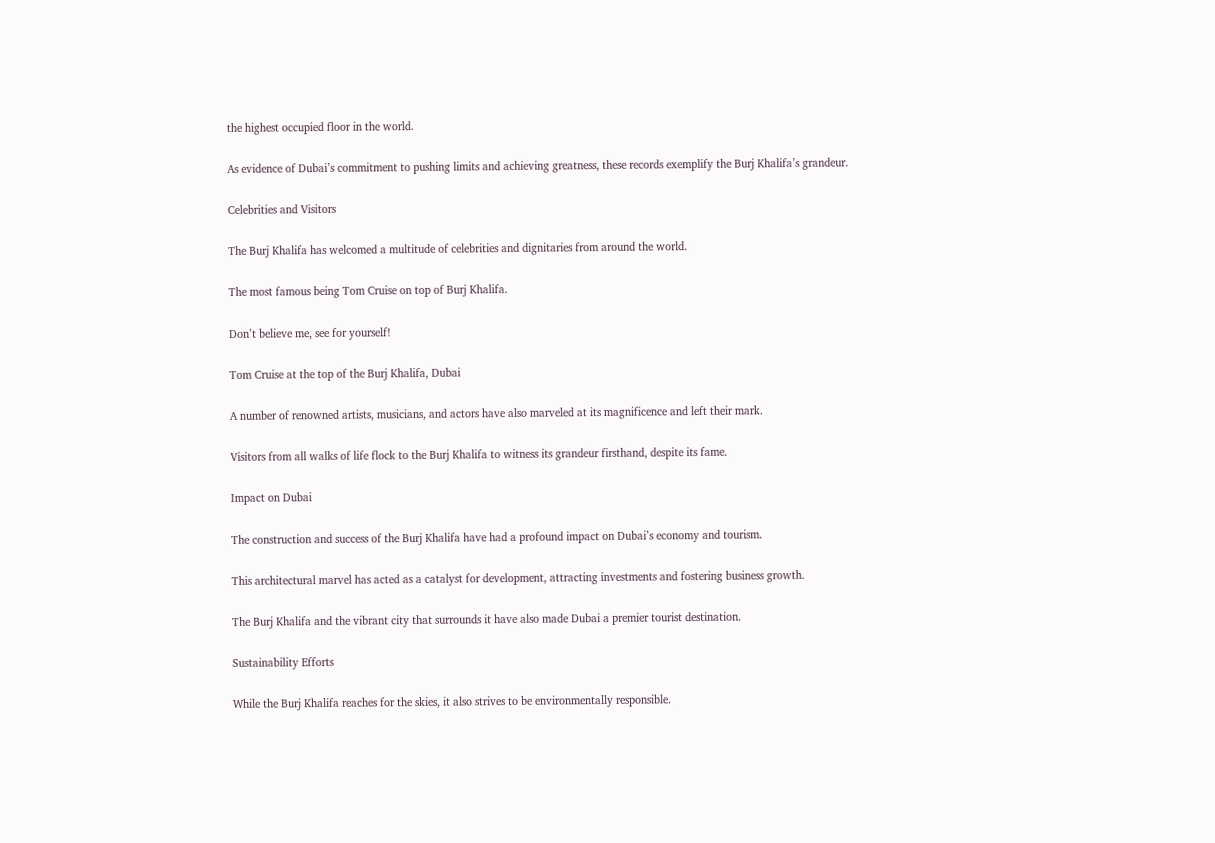the highest occupied floor in the world.

As evidence of Dubai’s commitment to pushing limits and achieving greatness, these records exemplify the Burj Khalifa’s grandeur.

Celebrities and Visitors

The Burj Khalifa has welcomed a multitude of celebrities and dignitaries from around the world.

The most famous being Tom Cruise on top of Burj Khalifa.

Don’t believe me, see for yourself!

Tom Cruise at the top of the Burj Khalifa, Dubai

A number of renowned artists, musicians, and actors have also marveled at its magnificence and left their mark.

Visitors from all walks of life flock to the Burj Khalifa to witness its grandeur firsthand, despite its fame.

Impact on Dubai

The construction and success of the Burj Khalifa have had a profound impact on Dubai’s economy and tourism.

This architectural marvel has acted as a catalyst for development, attracting investments and fostering business growth.

The Burj Khalifa and the vibrant city that surrounds it have also made Dubai a premier tourist destination.

Sustainability Efforts

While the Burj Khalifa reaches for the skies, it also strives to be environmentally responsible.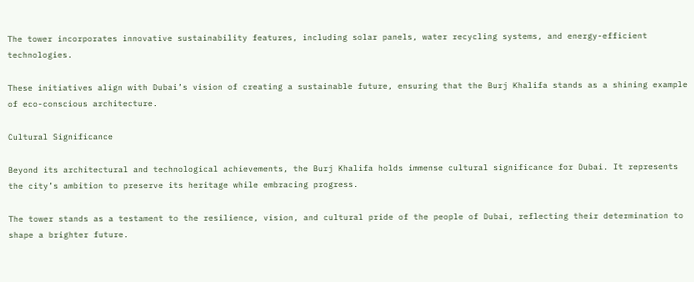The tower incorporates innovative sustainability features, including solar panels, water recycling systems, and energy-efficient technologies.

These initiatives align with Dubai’s vision of creating a sustainable future, ensuring that the Burj Khalifa stands as a shining example of eco-conscious architecture.

Cultural Significance

Beyond its architectural and technological achievements, the Burj Khalifa holds immense cultural significance for Dubai. It represents the city’s ambition to preserve its heritage while embracing progress.

The tower stands as a testament to the resilience, vision, and cultural pride of the people of Dubai, reflecting their determination to shape a brighter future.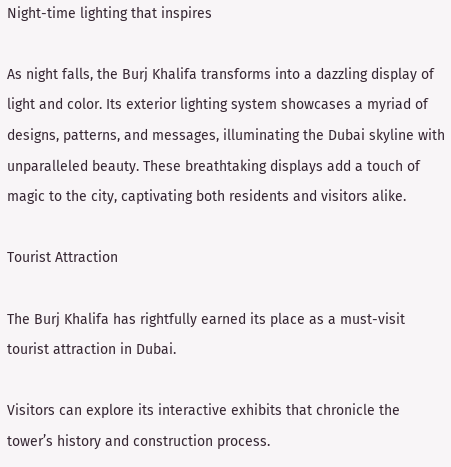Night-time lighting that inspires

As night falls, the Burj Khalifa transforms into a dazzling display of light and color. Its exterior lighting system showcases a myriad of designs, patterns, and messages, illuminating the Dubai skyline with unparalleled beauty. These breathtaking displays add a touch of magic to the city, captivating both residents and visitors alike.

Tourist Attraction

The Burj Khalifa has rightfully earned its place as a must-visit tourist attraction in Dubai.

Visitors can explore its interactive exhibits that chronicle the tower’s history and construction process.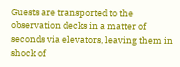Guests are transported to the observation decks in a matter of seconds via elevators, leaving them in shock of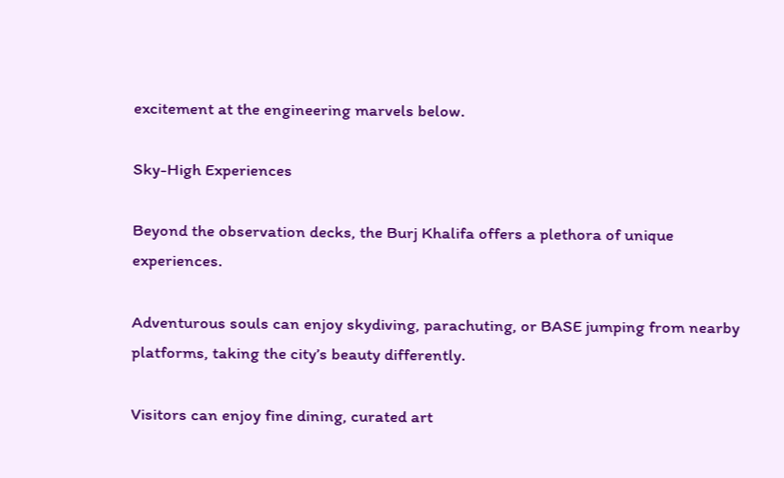excitement at the engineering marvels below.

Sky-High Experiences

Beyond the observation decks, the Burj Khalifa offers a plethora of unique experiences.

Adventurous souls can enjoy skydiving, parachuting, or BASE jumping from nearby platforms, taking the city’s beauty differently.

Visitors can enjoy fine dining, curated art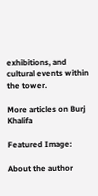exhibitions, and cultural events within the tower.

More articles on Burj Khalifa

Featured Image:

About the author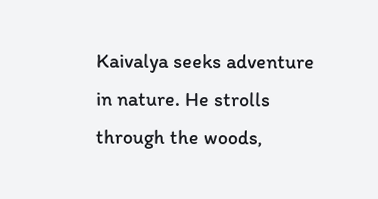Kaivalya seeks adventure in nature. He strolls through the woods,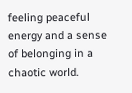feeling peaceful energy and a sense of belonging in a chaotic world.